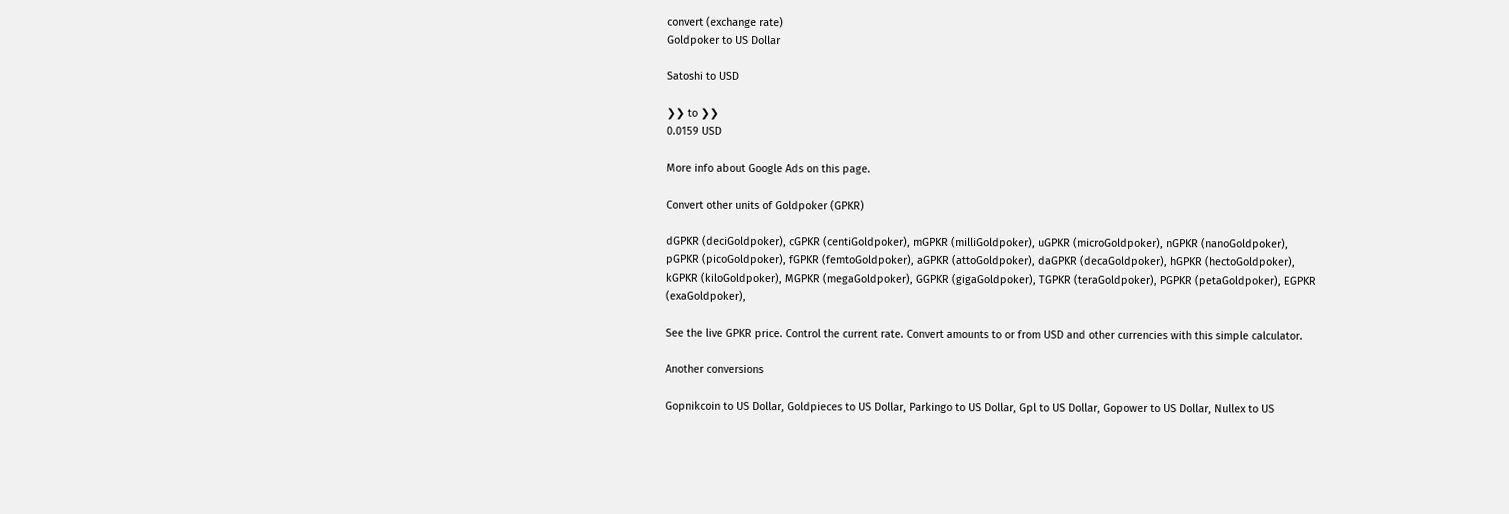convert (exchange rate)
Goldpoker to US Dollar

Satoshi to USD

❯❯ to ❯❯
0.0159 USD

More info about Google Ads on this page.

Convert other units of Goldpoker (GPKR)

dGPKR (deciGoldpoker), cGPKR (centiGoldpoker), mGPKR (milliGoldpoker), uGPKR (microGoldpoker), nGPKR (nanoGoldpoker), pGPKR (picoGoldpoker), fGPKR (femtoGoldpoker), aGPKR (attoGoldpoker), daGPKR (decaGoldpoker), hGPKR (hectoGoldpoker), kGPKR (kiloGoldpoker), MGPKR (megaGoldpoker), GGPKR (gigaGoldpoker), TGPKR (teraGoldpoker), PGPKR (petaGoldpoker), EGPKR (exaGoldpoker),

See the live GPKR price. Control the current rate. Convert amounts to or from USD and other currencies with this simple calculator.

Another conversions

Gopnikcoin to US Dollar, Goldpieces to US Dollar, Parkingo to US Dollar, Gpl to US Dollar, Gopower to US Dollar, Nullex to US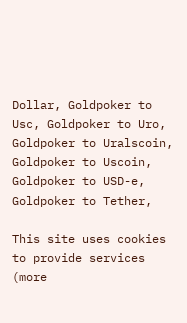Dollar, Goldpoker to Usc, Goldpoker to Uro, Goldpoker to Uralscoin, Goldpoker to Uscoin, Goldpoker to USD-e, Goldpoker to Tether,

This site uses cookies to provide services (more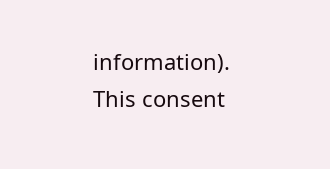information). This consent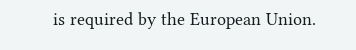is required by the European Union.